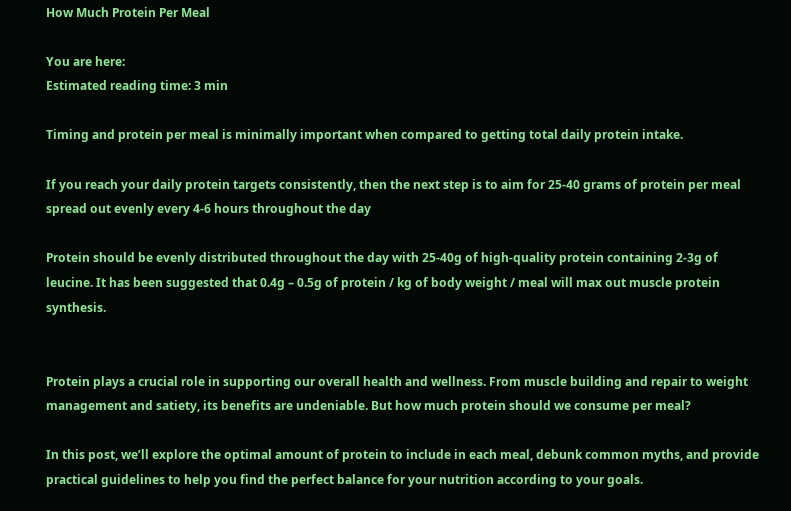How Much Protein Per Meal

You are here:
Estimated reading time: 3 min

Timing and protein per meal is minimally important when compared to getting total daily protein intake.

If you reach your daily protein targets consistently, then the next step is to aim for 25-40 grams of protein per meal spread out evenly every 4-6 hours throughout the day

Protein should be evenly distributed throughout the day with 25-40g of high-quality protein containing 2-3g of leucine. It has been suggested that 0.4g – 0.5g of protein / kg of body weight / meal will max out muscle protein synthesis.


Protein plays a crucial role in supporting our overall health and wellness. From muscle building and repair to weight management and satiety, its benefits are undeniable. But how much protein should we consume per meal?

In this post, we’ll explore the optimal amount of protein to include in each meal, debunk common myths, and provide practical guidelines to help you find the perfect balance for your nutrition according to your goals.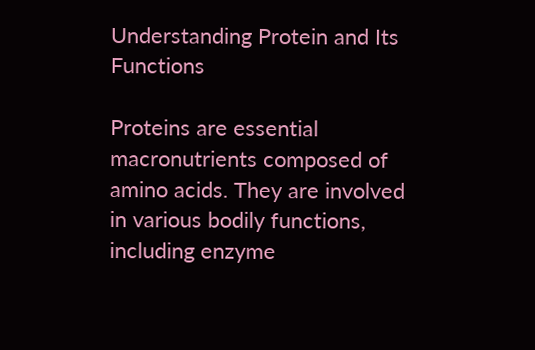Understanding Protein and Its Functions

Proteins are essential macronutrients composed of amino acids. They are involved in various bodily functions, including enzyme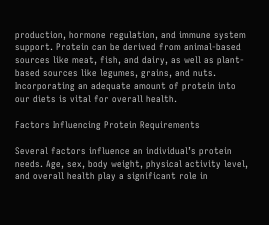production, hormone regulation, and immune system support. Protein can be derived from animal-based sources like meat, fish, and dairy, as well as plant-based sources like legumes, grains, and nuts. Incorporating an adequate amount of protein into our diets is vital for overall health.

Factors Influencing Protein Requirements

Several factors influence an individual’s protein needs. Age, sex, body weight, physical activity level, and overall health play a significant role in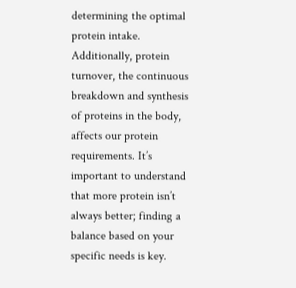determining the optimal protein intake. Additionally, protein turnover, the continuous breakdown and synthesis of proteins in the body, affects our protein requirements. It’s important to understand that more protein isn’t always better; finding a balance based on your specific needs is key.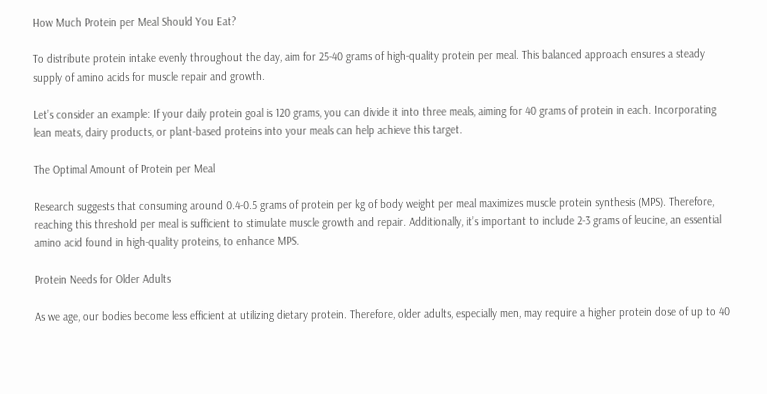How Much Protein per Meal Should You Eat?

To distribute protein intake evenly throughout the day, aim for 25-40 grams of high-quality protein per meal. This balanced approach ensures a steady supply of amino acids for muscle repair and growth.

Let’s consider an example: If your daily protein goal is 120 grams, you can divide it into three meals, aiming for 40 grams of protein in each. Incorporating lean meats, dairy products, or plant-based proteins into your meals can help achieve this target.

The Optimal Amount of Protein per Meal

Research suggests that consuming around 0.4-0.5 grams of protein per kg of body weight per meal maximizes muscle protein synthesis (MPS). Therefore, reaching this threshold per meal is sufficient to stimulate muscle growth and repair. Additionally, it’s important to include 2-3 grams of leucine, an essential amino acid found in high-quality proteins, to enhance MPS.

Protein Needs for Older Adults

As we age, our bodies become less efficient at utilizing dietary protein. Therefore, older adults, especially men, may require a higher protein dose of up to 40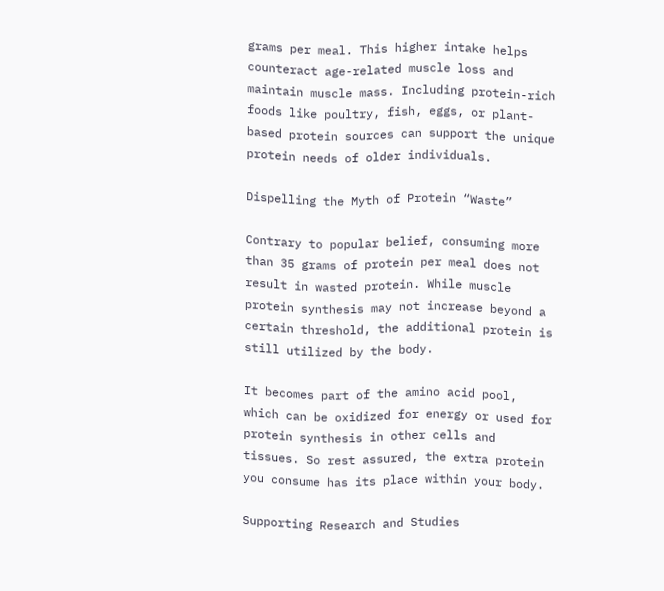grams per meal. This higher intake helps counteract age-related muscle loss and maintain muscle mass. Including protein-rich foods like poultry, fish, eggs, or plant-based protein sources can support the unique protein needs of older individuals.

Dispelling the Myth of Protein “Waste”

Contrary to popular belief, consuming more than 35 grams of protein per meal does not result in wasted protein. While muscle protein synthesis may not increase beyond a certain threshold, the additional protein is still utilized by the body.

It becomes part of the amino acid pool, which can be oxidized for energy or used for protein synthesis in other cells and tissues. So rest assured, the extra protein you consume has its place within your body.

Supporting Research and Studies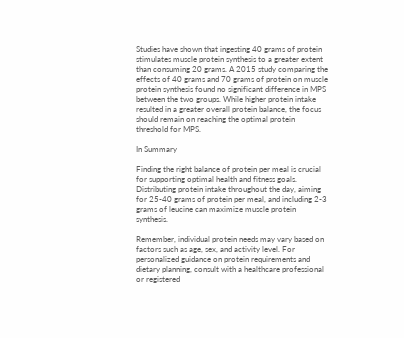Studies have shown that ingesting 40 grams of protein stimulates muscle protein synthesis to a greater extent than consuming 20 grams. A 2015 study comparing the effects of 40 grams and 70 grams of protein on muscle protein synthesis found no significant difference in MPS between the two groups. While higher protein intake resulted in a greater overall protein balance, the focus should remain on reaching the optimal protein threshold for MPS.

In Summary

Finding the right balance of protein per meal is crucial for supporting optimal health and fitness goals. Distributing protein intake throughout the day, aiming for 25-40 grams of protein per meal, and including 2-3 grams of leucine can maximize muscle protein synthesis.

Remember, individual protein needs may vary based on factors such as age, sex, and activity level. For personalized guidance on protein requirements and dietary planning, consult with a healthcare professional or registered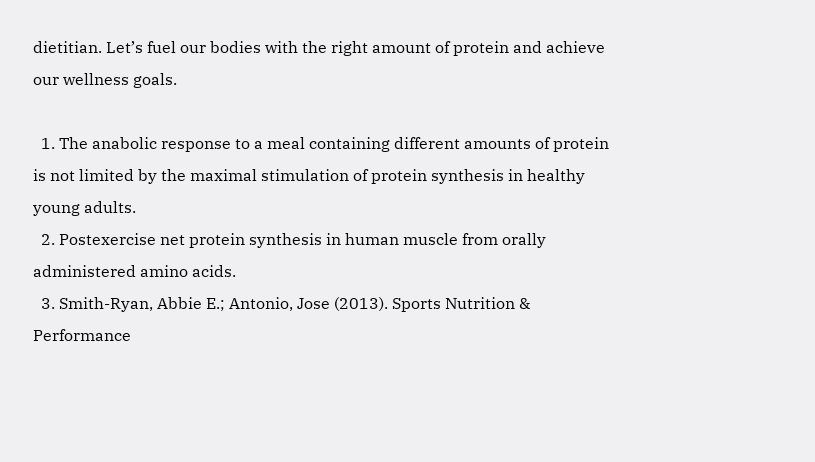dietitian. Let’s fuel our bodies with the right amount of protein and achieve our wellness goals.

  1. The anabolic response to a meal containing different amounts of protein is not limited by the maximal stimulation of protein synthesis in healthy young adults.
  2. Postexercise net protein synthesis in human muscle from orally administered amino acids.
  3. Smith-Ryan, Abbie E.; Antonio, Jose (2013). Sports Nutrition & Performance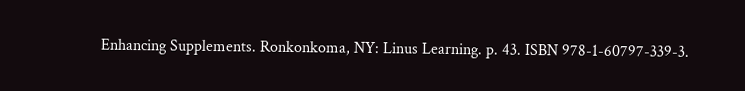Enhancing Supplements. Ronkonkoma, NY: Linus Learning. p. 43. ISBN 978-1-60797-339-3.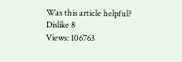Was this article helpful?
Dislike 8
Views: 106763